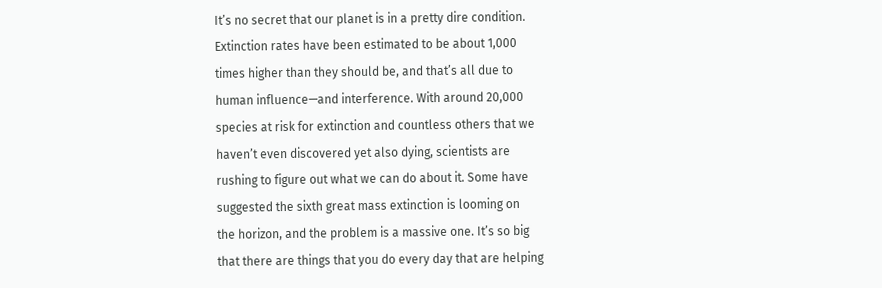It’s no secret that our planet is in a pretty dire condition.
Extinction rates have been estimated to be about 1,000
times higher than they should be, and that’s all due to
human influence—and interference. With around 20,000
species at risk for extinction and countless others that we
haven’t even discovered yet also dying, scientists are
rushing to figure out what we can do about it. Some have
suggested the sixth great mass extinction is looming on
the horizon, and the problem is a massive one. It’s so big
that there are things that you do every day that are helping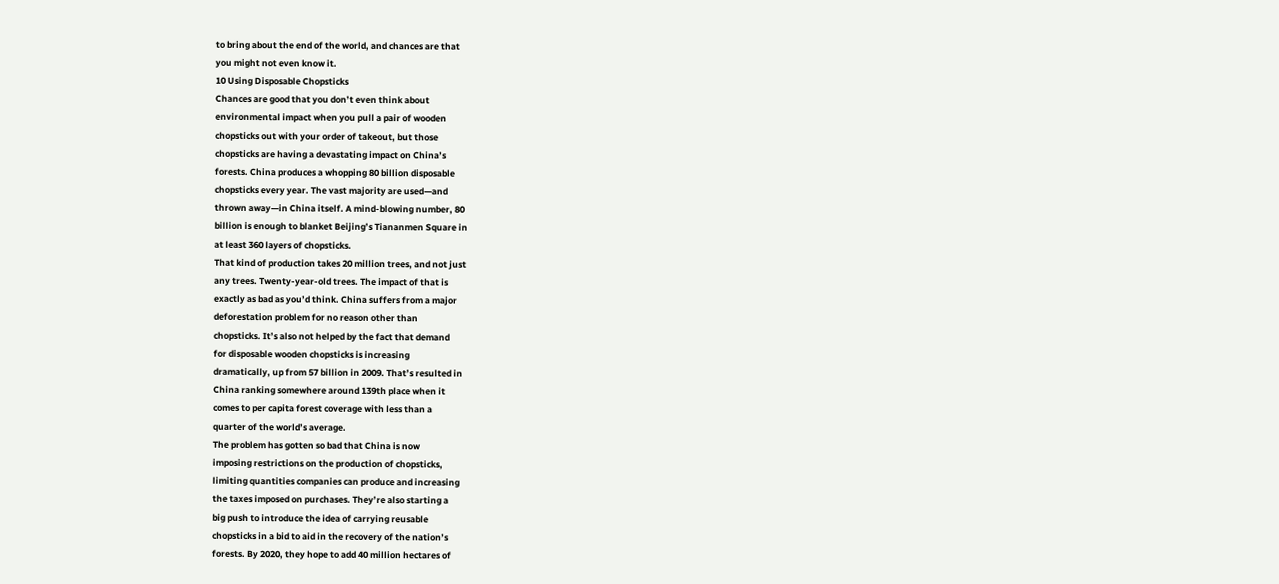to bring about the end of the world, and chances are that
you might not even know it.
10 Using Disposable Chopsticks
Chances are good that you don’t even think about
environmental impact when you pull a pair of wooden
chopsticks out with your order of takeout, but those
chopsticks are having a devastating impact on China’s
forests. China produces a whopping 80 billion disposable
chopsticks every year. The vast majority are used—and
thrown away—in China itself. A mind-blowing number, 80
billion is enough to blanket Beijing’s Tiananmen Square in
at least 360 layers of chopsticks.
That kind of production takes 20 million trees, and not just
any trees. Twenty-year-old trees. The impact of that is
exactly as bad as you’d think. China suffers from a major
deforestation problem for no reason other than
chopsticks. It’s also not helped by the fact that demand
for disposable wooden chopsticks is increasing
dramatically, up from 57 billion in 2009. That’s resulted in
China ranking somewhere around 139th place when it
comes to per capita forest coverage with less than a
quarter of the world’s average.
The problem has gotten so bad that China is now
imposing restrictions on the production of chopsticks,
limiting quantities companies can produce and increasing
the taxes imposed on purchases. They’re also starting a
big push to introduce the idea of carrying reusable
chopsticks in a bid to aid in the recovery of the nation’s
forests. By 2020, they hope to add 40 million hectares of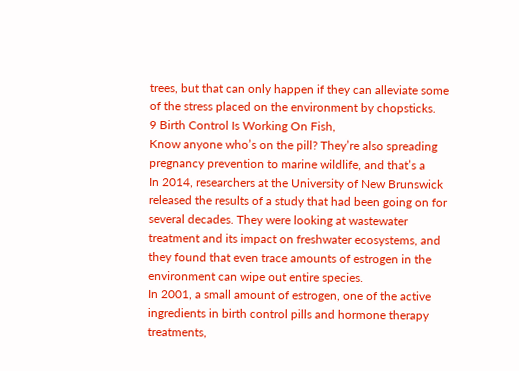trees, but that can only happen if they can alleviate some
of the stress placed on the environment by chopsticks.
9 Birth Control Is Working On Fish,
Know anyone who’s on the pill? They’re also spreading
pregnancy prevention to marine wildlife, and that’s a
In 2014, researchers at the University of New Brunswick
released the results of a study that had been going on for
several decades. They were looking at wastewater
treatment and its impact on freshwater ecosystems, and
they found that even trace amounts of estrogen in the
environment can wipe out entire species.
In 2001, a small amount of estrogen, one of the active
ingredients in birth control pills and hormone therapy
treatments,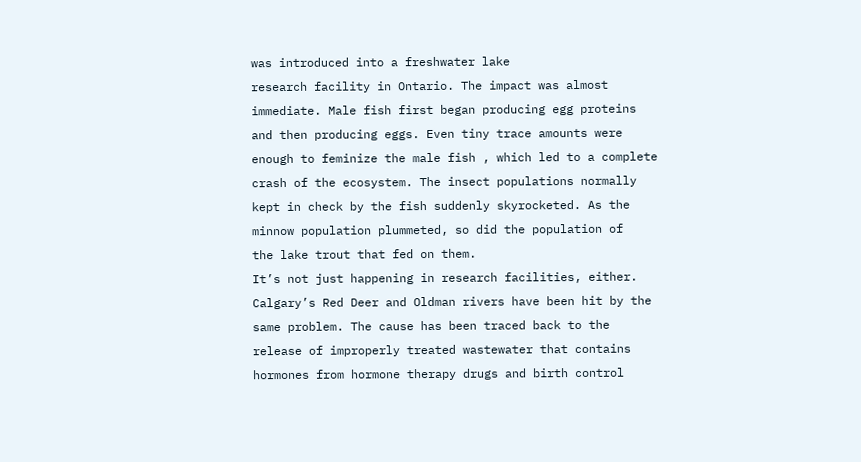was introduced into a freshwater lake
research facility in Ontario. The impact was almost
immediate. Male fish first began producing egg proteins
and then producing eggs. Even tiny trace amounts were
enough to feminize the male fish , which led to a complete
crash of the ecosystem. The insect populations normally
kept in check by the fish suddenly skyrocketed. As the
minnow population plummeted, so did the population of
the lake trout that fed on them.
It’s not just happening in research facilities, either.
Calgary’s Red Deer and Oldman rivers have been hit by the
same problem. The cause has been traced back to the
release of improperly treated wastewater that contains
hormones from hormone therapy drugs and birth control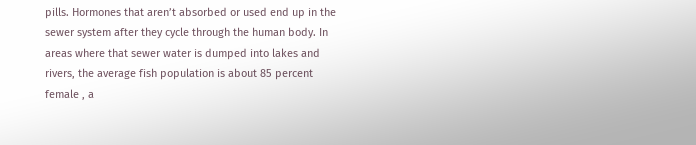pills. Hormones that aren’t absorbed or used end up in the
sewer system after they cycle through the human body. In
areas where that sewer water is dumped into lakes and
rivers, the average fish population is about 85 percent
female , a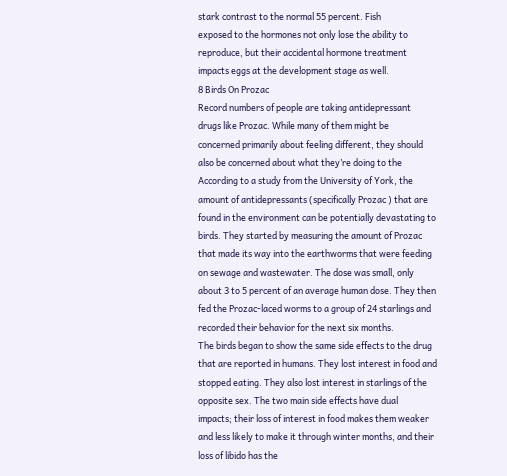stark contrast to the normal 55 percent. Fish
exposed to the hormones not only lose the ability to
reproduce, but their accidental hormone treatment
impacts eggs at the development stage as well.
8 Birds On Prozac
Record numbers of people are taking antidepressant
drugs like Prozac. While many of them might be
concerned primarily about feeling different, they should
also be concerned about what they’re doing to the
According to a study from the University of York, the
amount of antidepressants (specifically Prozac ) that are
found in the environment can be potentially devastating to
birds. They started by measuring the amount of Prozac
that made its way into the earthworms that were feeding
on sewage and wastewater. The dose was small, only
about 3 to 5 percent of an average human dose. They then
fed the Prozac-laced worms to a group of 24 starlings and
recorded their behavior for the next six months.
The birds began to show the same side effects to the drug
that are reported in humans. They lost interest in food and
stopped eating. They also lost interest in starlings of the
opposite sex. The two main side effects have dual
impacts; their loss of interest in food makes them weaker
and less likely to make it through winter months, and their
loss of libido has the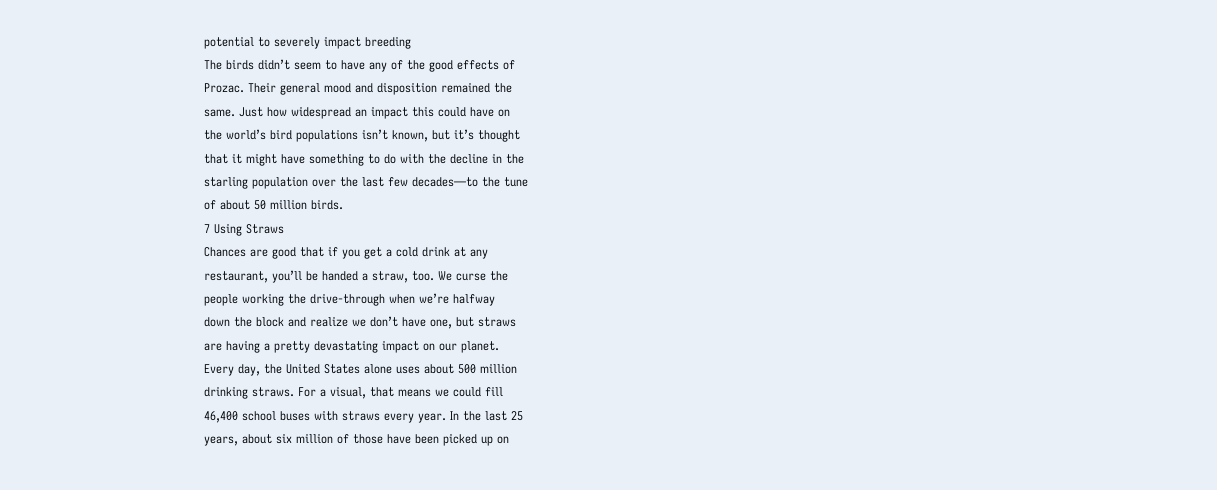potential to severely impact breeding
The birds didn’t seem to have any of the good effects of
Prozac. Their general mood and disposition remained the
same. Just how widespread an impact this could have on
the world’s bird populations isn’t known, but it’s thought
that it might have something to do with the decline in the
starling population over the last few decades—to the tune
of about 50 million birds.
7 Using Straws
Chances are good that if you get a cold drink at any
restaurant, you’ll be handed a straw, too. We curse the
people working the drive-through when we’re halfway
down the block and realize we don’t have one, but straws
are having a pretty devastating impact on our planet.
Every day, the United States alone uses about 500 million
drinking straws. For a visual, that means we could fill
46,400 school buses with straws every year. In the last 25
years, about six million of those have been picked up on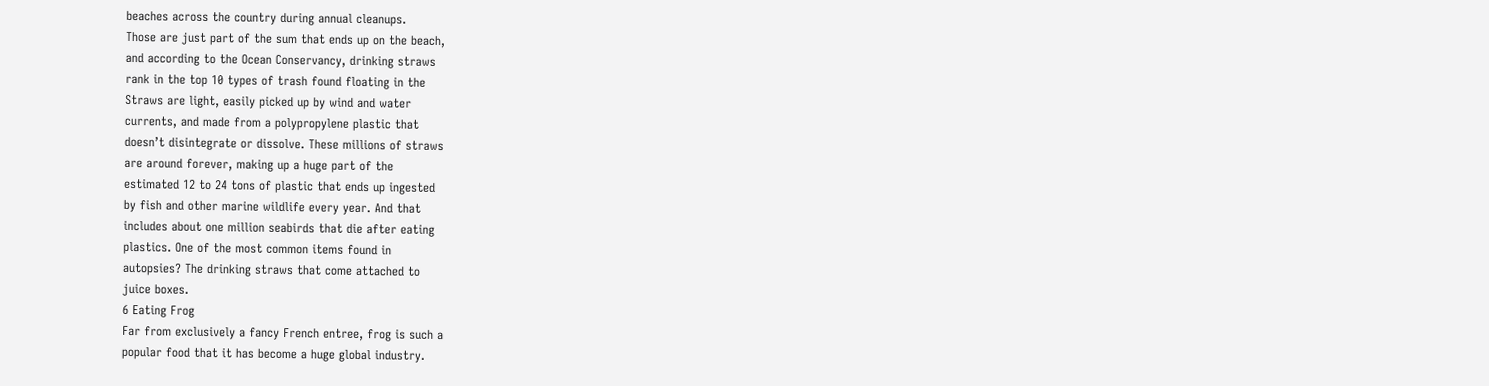beaches across the country during annual cleanups.
Those are just part of the sum that ends up on the beach,
and according to the Ocean Conservancy, drinking straws
rank in the top 10 types of trash found floating in the
Straws are light, easily picked up by wind and water
currents, and made from a polypropylene plastic that
doesn’t disintegrate or dissolve. These millions of straws
are around forever, making up a huge part of the
estimated 12 to 24 tons of plastic that ends up ingested
by fish and other marine wildlife every year. And that
includes about one million seabirds that die after eating
plastics. One of the most common items found in
autopsies? The drinking straws that come attached to
juice boxes.
6 Eating Frog
Far from exclusively a fancy French entree, frog is such a
popular food that it has become a huge global industry.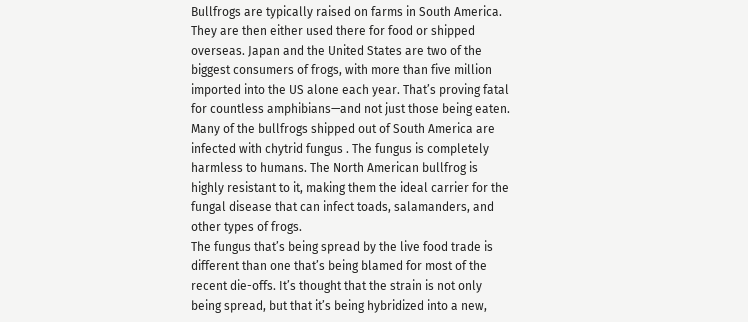Bullfrogs are typically raised on farms in South America.
They are then either used there for food or shipped
overseas. Japan and the United States are two of the
biggest consumers of frogs, with more than five million
imported into the US alone each year. That’s proving fatal
for countless amphibians—and not just those being eaten.
Many of the bullfrogs shipped out of South America are
infected with chytrid fungus . The fungus is completely
harmless to humans. The North American bullfrog is
highly resistant to it, making them the ideal carrier for the
fungal disease that can infect toads, salamanders, and
other types of frogs.
The fungus that’s being spread by the live food trade is
different than one that’s being blamed for most of the
recent die-offs. It’s thought that the strain is not only
being spread, but that it’s being hybridized into a new,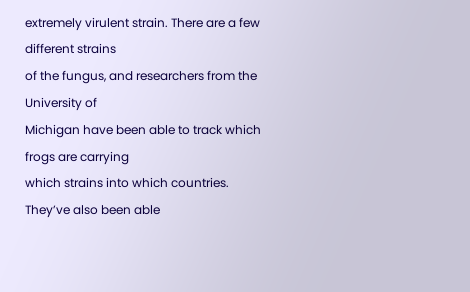extremely virulent strain. There are a few different strains
of the fungus, and researchers from the University of
Michigan have been able to track which frogs are carrying
which strains into which countries. They’ve also been able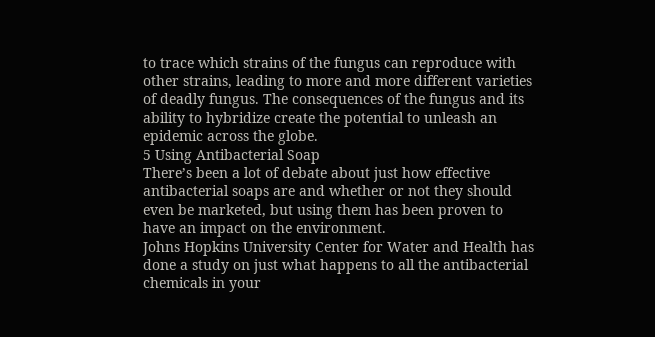to trace which strains of the fungus can reproduce with
other strains, leading to more and more different varieties
of deadly fungus. The consequences of the fungus and its
ability to hybridize create the potential to unleash an
epidemic across the globe.
5 Using Antibacterial Soap
There’s been a lot of debate about just how effective
antibacterial soaps are and whether or not they should
even be marketed, but using them has been proven to
have an impact on the environment.
Johns Hopkins University Center for Water and Health has
done a study on just what happens to all the antibacterial
chemicals in your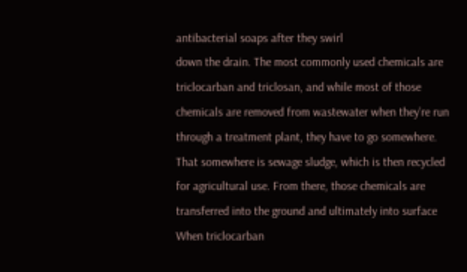antibacterial soaps after they swirl
down the drain. The most commonly used chemicals are
triclocarban and triclosan, and while most of those
chemicals are removed from wastewater when they’re run
through a treatment plant, they have to go somewhere.
That somewhere is sewage sludge, which is then recycled
for agricultural use. From there, those chemicals are
transferred into the ground and ultimately into surface
When triclocarban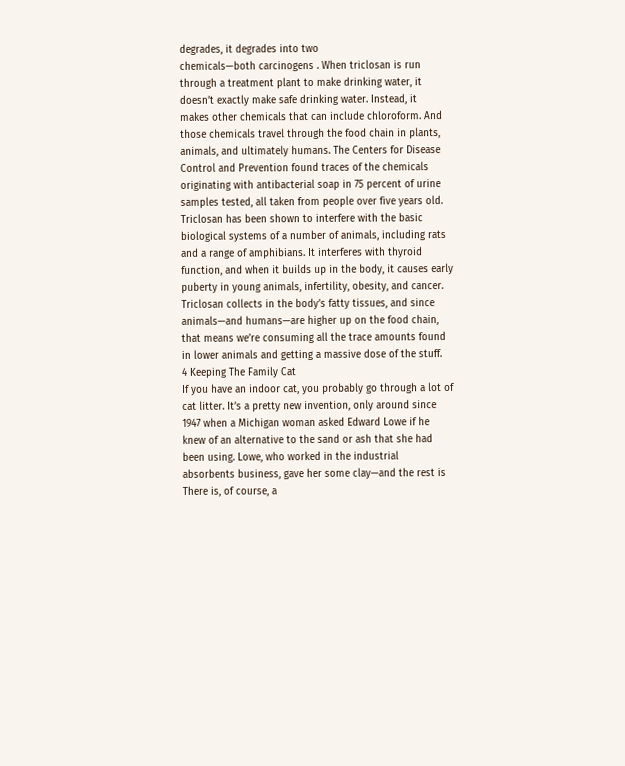degrades, it degrades into two
chemicals—both carcinogens . When triclosan is run
through a treatment plant to make drinking water, it
doesn’t exactly make safe drinking water. Instead, it
makes other chemicals that can include chloroform. And
those chemicals travel through the food chain in plants,
animals, and ultimately humans. The Centers for Disease
Control and Prevention found traces of the chemicals
originating with antibacterial soap in 75 percent of urine
samples tested, all taken from people over five years old.
Triclosan has been shown to interfere with the basic
biological systems of a number of animals, including rats
and a range of amphibians. It interferes with thyroid
function, and when it builds up in the body, it causes early
puberty in young animals, infertility, obesity, and cancer.
Triclosan collects in the body’s fatty tissues, and since
animals—and humans—are higher up on the food chain,
that means we’re consuming all the trace amounts found
in lower animals and getting a massive dose of the stuff.
4 Keeping The Family Cat
If you have an indoor cat, you probably go through a lot of
cat litter. It’s a pretty new invention, only around since
1947 when a Michigan woman asked Edward Lowe if he
knew of an alternative to the sand or ash that she had
been using. Lowe, who worked in the industrial
absorbents business, gave her some clay—and the rest is
There is, of course, a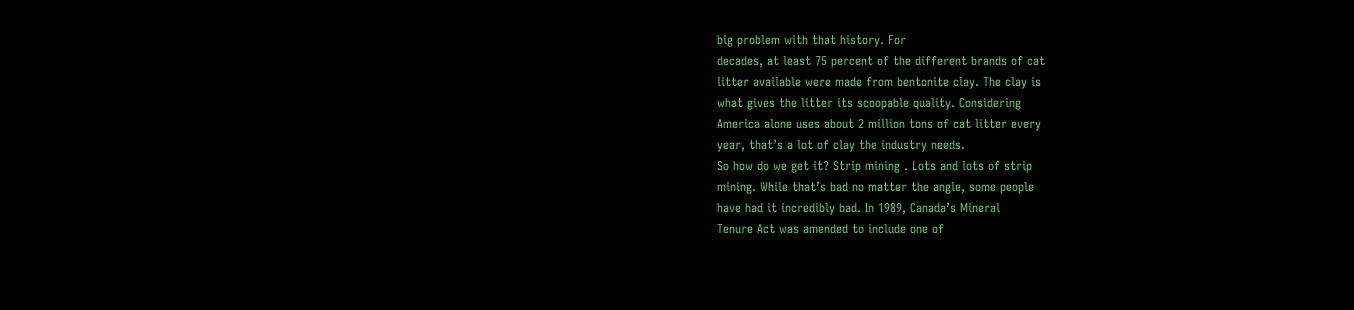big problem with that history. For
decades, at least 75 percent of the different brands of cat
litter available were made from bentonite clay. The clay is
what gives the litter its scoopable quality. Considering
America alone uses about 2 million tons of cat litter every
year, that’s a lot of clay the industry needs.
So how do we get it? Strip mining . Lots and lots of strip
mining. While that’s bad no matter the angle, some people
have had it incredibly bad. In 1989, Canada’s Mineral
Tenure Act was amended to include one of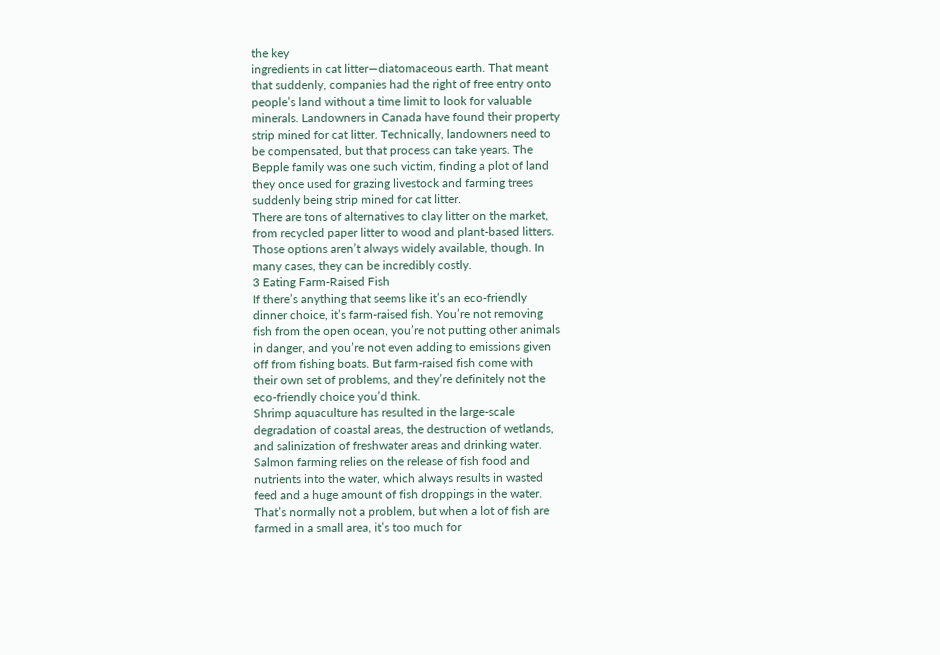the key
ingredients in cat litter—diatomaceous earth. That meant
that suddenly, companies had the right of free entry onto
people’s land without a time limit to look for valuable
minerals. Landowners in Canada have found their property
strip mined for cat litter. Technically, landowners need to
be compensated, but that process can take years. The
Bepple family was one such victim, finding a plot of land
they once used for grazing livestock and farming trees
suddenly being strip mined for cat litter.
There are tons of alternatives to clay litter on the market,
from recycled paper litter to wood and plant-based litters.
Those options aren’t always widely available, though. In
many cases, they can be incredibly costly.
3 Eating Farm-Raised Fish
If there’s anything that seems like it’s an eco-friendly
dinner choice, it’s farm-raised fish. You’re not removing
fish from the open ocean, you’re not putting other animals
in danger, and you’re not even adding to emissions given
off from fishing boats. But farm-raised fish come with
their own set of problems, and they’re definitely not the
eco-friendly choice you’d think.
Shrimp aquaculture has resulted in the large-scale
degradation of coastal areas, the destruction of wetlands,
and salinization of freshwater areas and drinking water.
Salmon farming relies on the release of fish food and
nutrients into the water, which always results in wasted
feed and a huge amount of fish droppings in the water.
That’s normally not a problem, but when a lot of fish are
farmed in a small area, it’s too much for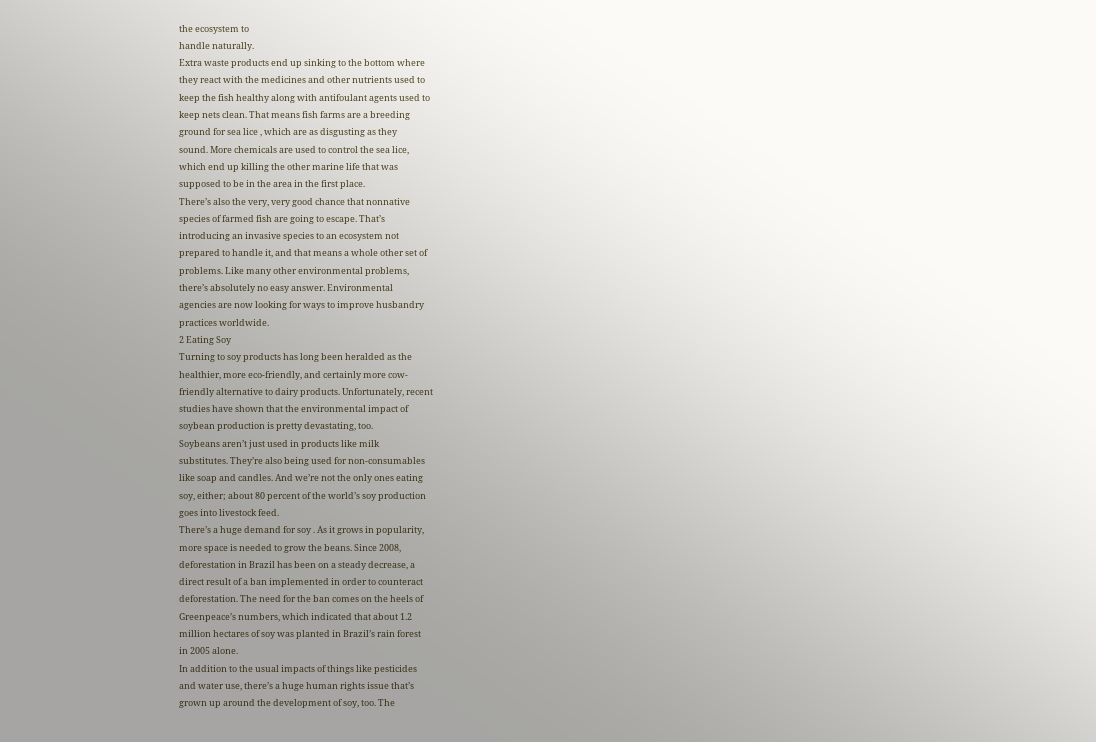the ecosystem to
handle naturally.
Extra waste products end up sinking to the bottom where
they react with the medicines and other nutrients used to
keep the fish healthy along with antifoulant agents used to
keep nets clean. That means fish farms are a breeding
ground for sea lice , which are as disgusting as they
sound. More chemicals are used to control the sea lice,
which end up killing the other marine life that was
supposed to be in the area in the first place.
There’s also the very, very good chance that nonnative
species of farmed fish are going to escape. That’s
introducing an invasive species to an ecosystem not
prepared to handle it, and that means a whole other set of
problems. Like many other environmental problems,
there’s absolutely no easy answer. Environmental
agencies are now looking for ways to improve husbandry
practices worldwide.
2 Eating Soy
Turning to soy products has long been heralded as the
healthier, more eco-friendly, and certainly more cow-
friendly alternative to dairy products. Unfortunately, recent
studies have shown that the environmental impact of
soybean production is pretty devastating, too.
Soybeans aren’t just used in products like milk
substitutes. They’re also being used for non-consumables
like soap and candles. And we’re not the only ones eating
soy, either; about 80 percent of the world’s soy production
goes into livestock feed.
There’s a huge demand for soy . As it grows in popularity,
more space is needed to grow the beans. Since 2008,
deforestation in Brazil has been on a steady decrease, a
direct result of a ban implemented in order to counteract
deforestation. The need for the ban comes on the heels of
Greenpeace’s numbers, which indicated that about 1.2
million hectares of soy was planted in Brazil’s rain forest
in 2005 alone.
In addition to the usual impacts of things like pesticides
and water use, there’s a huge human rights issue that’s
grown up around the development of soy, too. The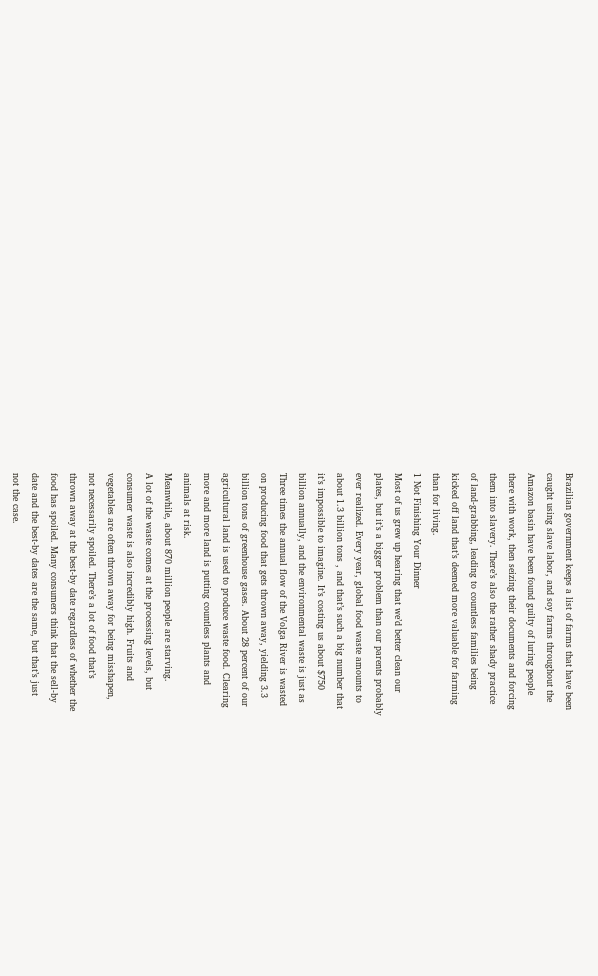Brazilian government keeps a list of farms that have been
caught using slave labor, and soy farms throughout the
Amazon basin have been found guilty of luring people
there with work, then seizing their documents and forcing
them into slavery. There’s also the rather shady practice
of land-grabbing, leading to countless families being
kicked off land that’s deemed more valuable for farming
than for living.
1 Not Finishing Your Dinner
Most of us grew up hearing that we’d better clean our
plates, but it’s a bigger problem than our parents probably
ever realized. Every year, global food waste amounts to
about 1.3 billion tons , and that’s such a big number that
it’s impossible to imagine. It’s costing us about $750
billion annually, and the environmental waste is just as
Three times the annual flow of the Volga River is wasted
on producing food that gets thrown away, yielding 3.3
billion tons of greenhouse gases. About 28 percent of our
agricultural land is used to produce waste food. Clearing
more and more land is putting countless plants and
animals at risk.
Meanwhile, about 870 million people are starving.
A lot of the waste comes at the processing levels, but
consumer waste is also incredibly high. Fruits and
vegetables are often thrown away for being misshapen,
not necessarily spoiled. There’s a lot of food that’s
thrown away at the best-by date regardless of whether the
food has spoiled. Many consumers think that the sell-by
date and the best-by dates are the same, but that’s just
not the case.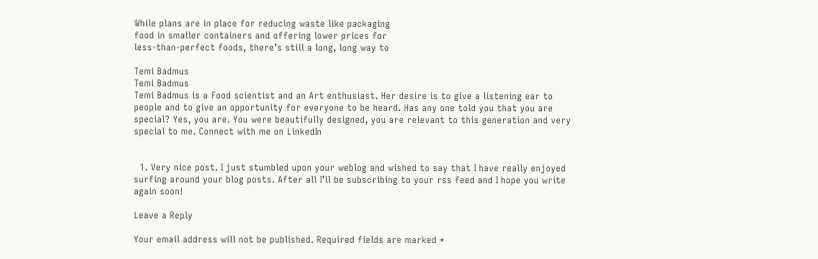While plans are in place for reducing waste like packaging
food in smaller containers and offering lower prices for
less-than-perfect foods, there’s still a long, long way to

Temi Badmus
Temi Badmus
Temi Badmus is a Food scientist and an Art enthusiast. Her desire is to give a listening ear to people and to give an opportunity for everyone to be heard. Has any one told you that you are special? Yes, you are. You were beautifully designed, you are relevant to this generation and very special to me. Connect with me on LinkedIn


  1. Very nice post. I just stumbled upon your weblog and wished to say that I have really enjoyed surfing around your blog posts. After all I’ll be subscribing to your rss feed and I hope you write again soon!

Leave a Reply

Your email address will not be published. Required fields are marked *